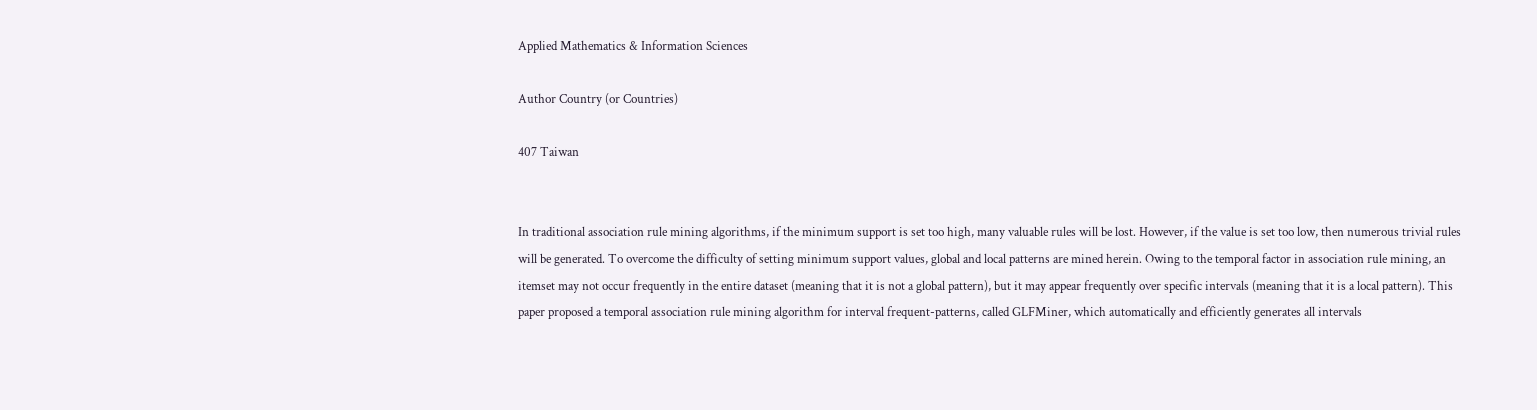Applied Mathematics & Information Sciences

Author Country (or Countries)

407 Taiwan


In traditional association rule mining algorithms, if the minimum support is set too high, many valuable rules will be lost. However, if the value is set too low, then numerous trivial rules will be generated. To overcome the difficulty of setting minimum support values, global and local patterns are mined herein. Owing to the temporal factor in association rule mining, an itemset may not occur frequently in the entire dataset (meaning that it is not a global pattern), but it may appear frequently over specific intervals (meaning that it is a local pattern). This paper proposed a temporal association rule mining algorithm for interval frequent-patterns, called GLFMiner, which automatically and efficiently generates all intervals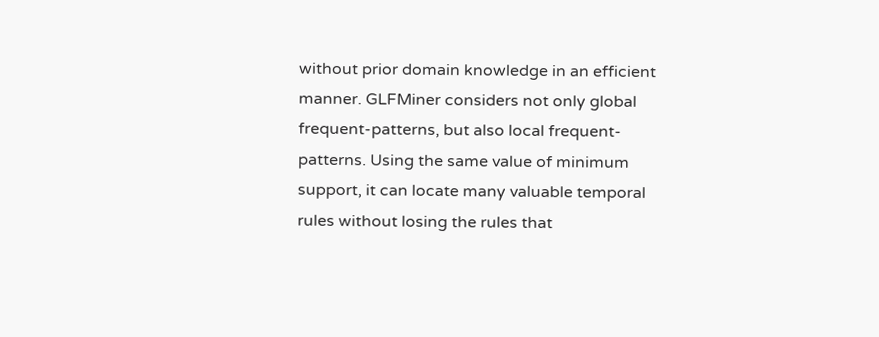without prior domain knowledge in an efficient manner. GLFMiner considers not only global frequent-patterns, but also local frequent-patterns. Using the same value of minimum support, it can locate many valuable temporal rules without losing the rules that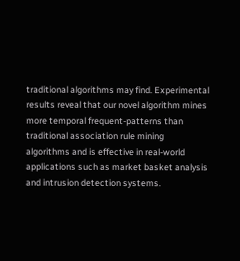traditional algorithms may find. Experimental results reveal that our novel algorithm mines more temporal frequent-patterns than traditional association rule mining algorithms and is effective in real-world applications such as market basket analysis and intrusion detection systems.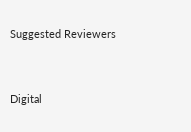Suggested Reviewers


Digital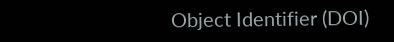Object Identifier (DOI)